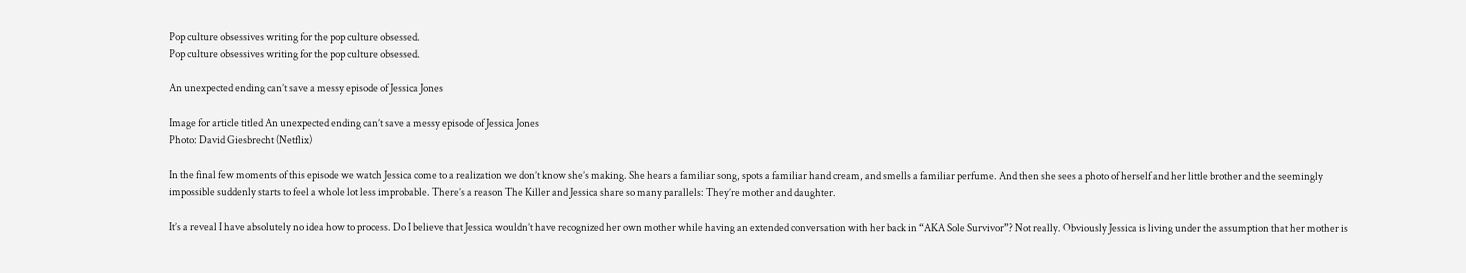Pop culture obsessives writing for the pop culture obsessed.
Pop culture obsessives writing for the pop culture obsessed.

An unexpected ending can’t save a messy episode of Jessica Jones

Image for article titled An unexpected ending can’t save a messy episode of Jessica Jones
Photo: David Giesbrecht (Netflix)

In the final few moments of this episode we watch Jessica come to a realization we don’t know she’s making. She hears a familiar song, spots a familiar hand cream, and smells a familiar perfume. And then she sees a photo of herself and her little brother and the seemingly impossible suddenly starts to feel a whole lot less improbable. There’s a reason The Killer and Jessica share so many parallels: They’re mother and daughter.

It’s a reveal I have absolutely no idea how to process. Do I believe that Jessica wouldn’t have recognized her own mother while having an extended conversation with her back in “AKA Sole Survivor”? Not really. Obviously Jessica is living under the assumption that her mother is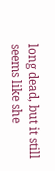long dead, but it still seems like she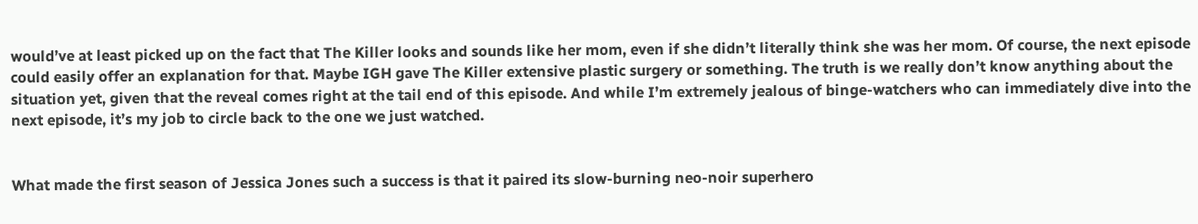would’ve at least picked up on the fact that The Killer looks and sounds like her mom, even if she didn’t literally think she was her mom. Of course, the next episode could easily offer an explanation for that. Maybe IGH gave The Killer extensive plastic surgery or something. The truth is we really don’t know anything about the situation yet, given that the reveal comes right at the tail end of this episode. And while I’m extremely jealous of binge-watchers who can immediately dive into the next episode, it’s my job to circle back to the one we just watched.


What made the first season of Jessica Jones such a success is that it paired its slow-burning neo-noir superhero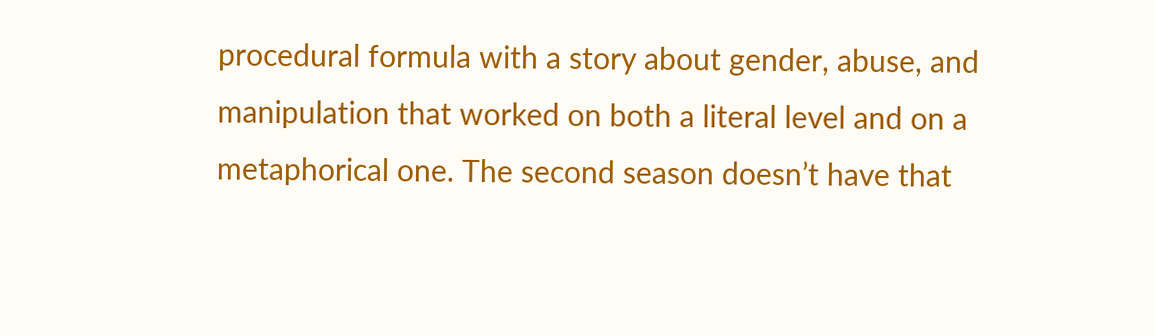procedural formula with a story about gender, abuse, and manipulation that worked on both a literal level and on a metaphorical one. The second season doesn’t have that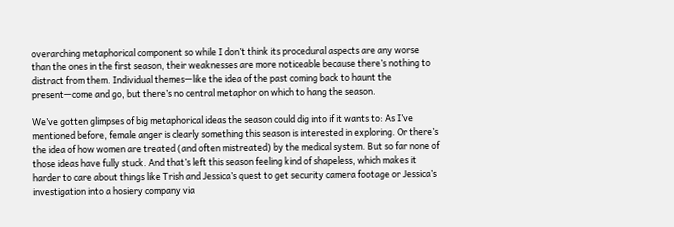overarching metaphorical component so while I don’t think its procedural aspects are any worse than the ones in the first season, their weaknesses are more noticeable because there’s nothing to distract from them. Individual themes—like the idea of the past coming back to haunt the present—come and go, but there’s no central metaphor on which to hang the season.

We’ve gotten glimpses of big metaphorical ideas the season could dig into if it wants to: As I’ve mentioned before, female anger is clearly something this season is interested in exploring. Or there’s the idea of how women are treated (and often mistreated) by the medical system. But so far none of those ideas have fully stuck. And that’s left this season feeling kind of shapeless, which makes it harder to care about things like Trish and Jessica’s quest to get security camera footage or Jessica’s investigation into a hosiery company via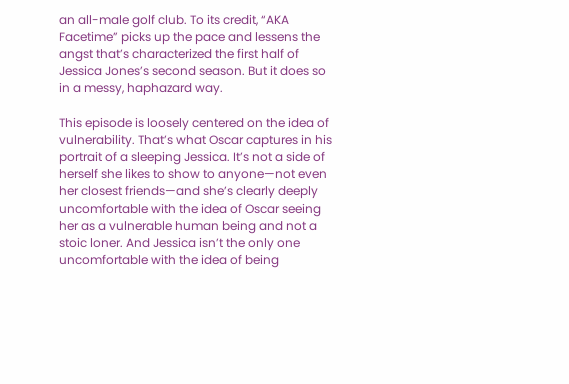an all-male golf club. To its credit, “AKA Facetime” picks up the pace and lessens the angst that’s characterized the first half of Jessica Jones’s second season. But it does so in a messy, haphazard way.

This episode is loosely centered on the idea of vulnerability. That’s what Oscar captures in his portrait of a sleeping Jessica. It’s not a side of herself she likes to show to anyone—not even her closest friends—and she’s clearly deeply uncomfortable with the idea of Oscar seeing her as a vulnerable human being and not a stoic loner. And Jessica isn’t the only one uncomfortable with the idea of being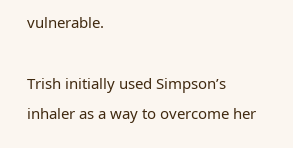vulnerable.

Trish initially used Simpson’s inhaler as a way to overcome her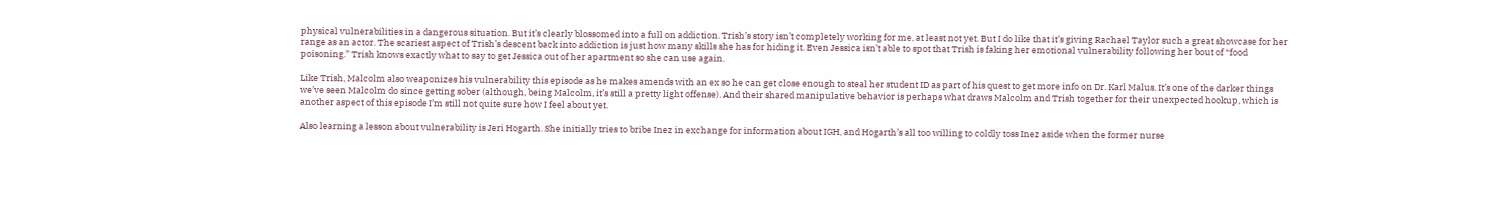physical vulnerabilities in a dangerous situation. But it’s clearly blossomed into a full on addiction. Trish’s story isn’t completely working for me, at least not yet. But I do like that it’s giving Rachael Taylor such a great showcase for her range as an actor. The scariest aspect of Trish’s descent back into addiction is just how many skills she has for hiding it. Even Jessica isn’t able to spot that Trish is faking her emotional vulnerability following her bout of “food poisoning.” Trish knows exactly what to say to get Jessica out of her apartment so she can use again.

Like Trish, Malcolm also weaponizes his vulnerability this episode as he makes amends with an ex so he can get close enough to steal her student ID as part of his quest to get more info on Dr. Karl Malus. It’s one of the darker things we’ve seen Malcolm do since getting sober (although, being Malcolm, it’s still a pretty light offense). And their shared manipulative behavior is perhaps what draws Malcolm and Trish together for their unexpected hookup, which is another aspect of this episode I’m still not quite sure how I feel about yet.

Also learning a lesson about vulnerability is Jeri Hogarth. She initially tries to bribe Inez in exchange for information about IGH, and Hogarth’s all too willing to coldly toss Inez aside when the former nurse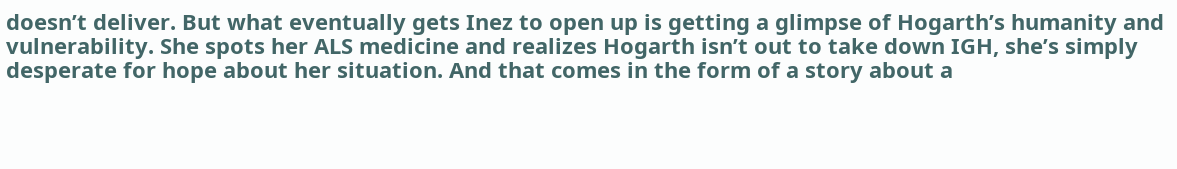doesn’t deliver. But what eventually gets Inez to open up is getting a glimpse of Hogarth’s humanity and vulnerability. She spots her ALS medicine and realizes Hogarth isn’t out to take down IGH, she’s simply desperate for hope about her situation. And that comes in the form of a story about a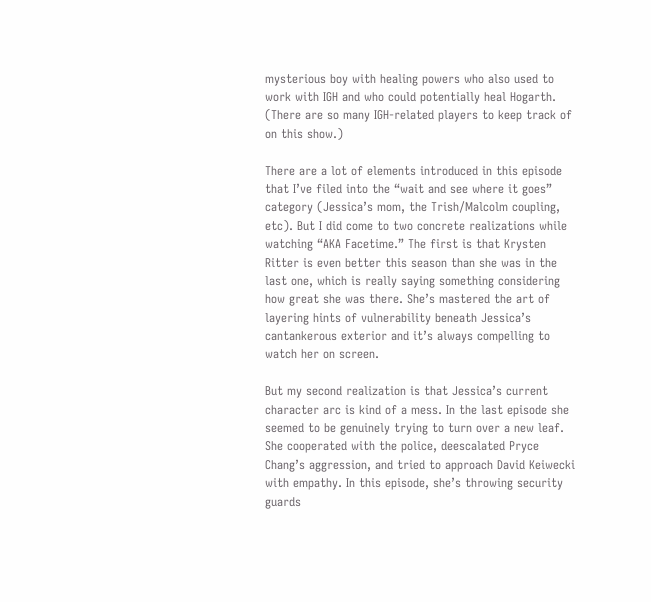mysterious boy with healing powers who also used to work with IGH and who could potentially heal Hogarth. (There are so many IGH-related players to keep track of on this show.)

There are a lot of elements introduced in this episode that I’ve filed into the “wait and see where it goes” category (Jessica’s mom, the Trish/Malcolm coupling, etc). But I did come to two concrete realizations while watching “AKA Facetime.” The first is that Krysten Ritter is even better this season than she was in the last one, which is really saying something considering how great she was there. She’s mastered the art of layering hints of vulnerability beneath Jessica’s cantankerous exterior and it’s always compelling to watch her on screen.

But my second realization is that Jessica’s current character arc is kind of a mess. In the last episode she seemed to be genuinely trying to turn over a new leaf. She cooperated with the police, deescalated Pryce Chang’s aggression, and tried to approach David Keiwecki with empathy. In this episode, she’s throwing security guards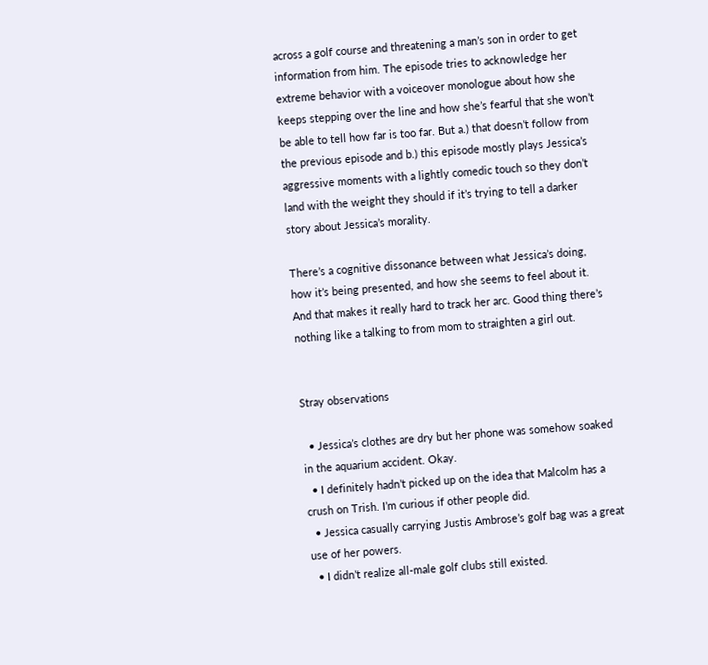across a golf course and threatening a man’s son in order to get information from him. The episode tries to acknowledge her extreme behavior with a voiceover monologue about how she keeps stepping over the line and how she’s fearful that she won’t be able to tell how far is too far. But a.) that doesn’t follow from the previous episode and b.) this episode mostly plays Jessica’s aggressive moments with a lightly comedic touch so they don’t land with the weight they should if it’s trying to tell a darker story about Jessica’s morality.

There’s a cognitive dissonance between what Jessica’s doing, how it’s being presented, and how she seems to feel about it. And that makes it really hard to track her arc. Good thing there’s nothing like a talking to from mom to straighten a girl out.


Stray observations

  • Jessica’s clothes are dry but her phone was somehow soaked in the aquarium accident. Okay.
  • I definitely hadn’t picked up on the idea that Malcolm has a crush on Trish. I’m curious if other people did.
  • Jessica casually carrying Justis Ambrose’s golf bag was a great use of her powers.
  • I didn’t realize all-male golf clubs still existed.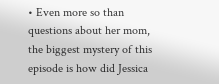• Even more so than questions about her mom, the biggest mystery of this episode is how did Jessica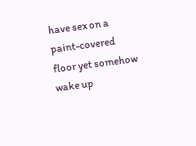have sex on a paint-covered floor yet somehow wake up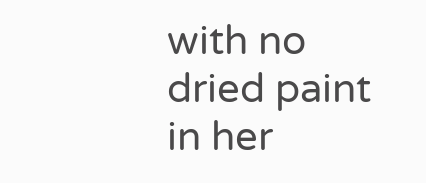with no dried paint in her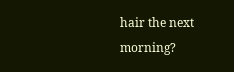hair the next morning?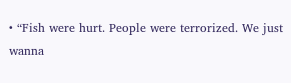• “Fish were hurt. People were terrorized. We just wanna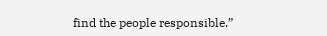find the people responsible.”